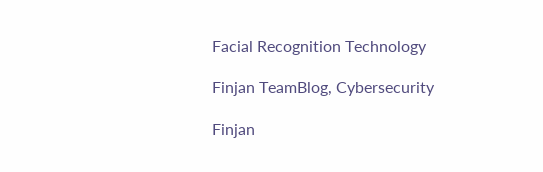Facial Recognition Technology

Finjan TeamBlog, Cybersecurity

Finjan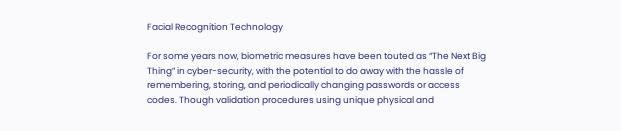Facial Recognition Technology

For some years now, biometric measures have been touted as “The Next Big Thing” in cyber-security, with the potential to do away with the hassle of remembering, storing, and periodically changing passwords or access codes. Though validation procedures using unique physical and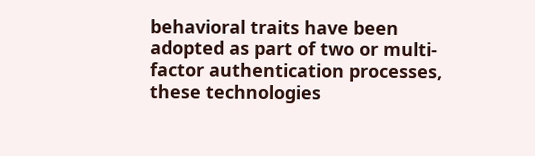behavioral traits have been adopted as part of two or multi-factor authentication processes, these technologies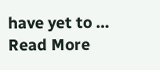have yet to … Read More